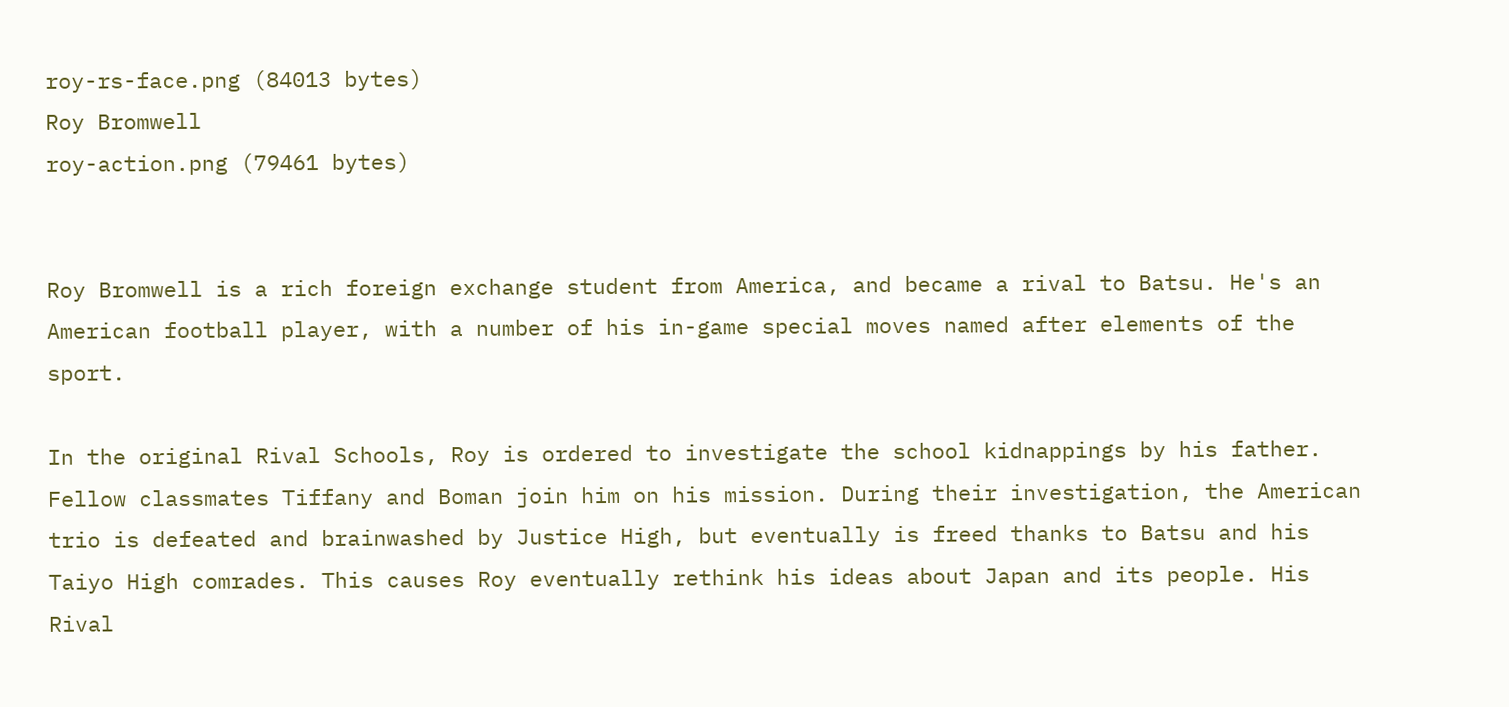roy-rs-face.png (84013 bytes)
Roy Bromwell
roy-action.png (79461 bytes)


Roy Bromwell is a rich foreign exchange student from America, and became a rival to Batsu. He's an American football player, with a number of his in-game special moves named after elements of the sport.

In the original Rival Schools, Roy is ordered to investigate the school kidnappings by his father. Fellow classmates Tiffany and Boman join him on his mission. During their investigation, the American trio is defeated and brainwashed by Justice High, but eventually is freed thanks to Batsu and his Taiyo High comrades. This causes Roy eventually rethink his ideas about Japan and its people. His Rival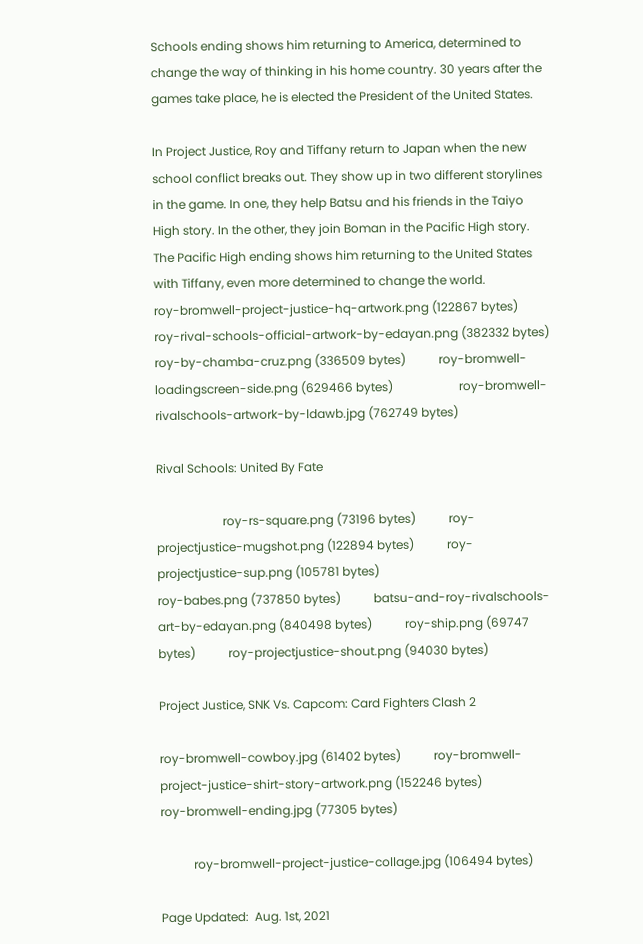Schools ending shows him returning to America, determined to change the way of thinking in his home country. 30 years after the games take place, he is elected the President of the United States.

In Project Justice, Roy and Tiffany return to Japan when the new school conflict breaks out. They show up in two different storylines in the game. In one, they help Batsu and his friends in the Taiyo High story. In the other, they join Boman in the Pacific High story. The Pacific High ending shows him returning to the United States with Tiffany, even more determined to change the world.
roy-bromwell-project-justice-hq-artwork.png (122867 bytes)           roy-rival-schools-official-artwork-by-edayan.png (382332 bytes)           roy-by-chamba-cruz.png (336509 bytes)           roy-bromwell-loadingscreen-side.png (629466 bytes)                      roy-bromwell-rivalschools-artwork-by-ldawb.jpg (762749 bytes)

Rival Schools: United By Fate

                      roy-rs-square.png (73196 bytes)           roy-projectjustice-mugshot.png (122894 bytes)           roy-projectjustice-sup.png (105781 bytes)
roy-babes.png (737850 bytes)           batsu-and-roy-rivalschools-art-by-edayan.png (840498 bytes)           roy-ship.png (69747 bytes)           roy-projectjustice-shout.png (94030 bytes)

Project Justice, SNK Vs. Capcom: Card Fighters Clash 2

roy-bromwell-cowboy.jpg (61402 bytes)           roy-bromwell-project-justice-shirt-story-artwork.png (152246 bytes)                               roy-bromwell-ending.jpg (77305 bytes)

           roy-bromwell-project-justice-collage.jpg (106494 bytes)

Page Updated:  Aug. 1st, 2021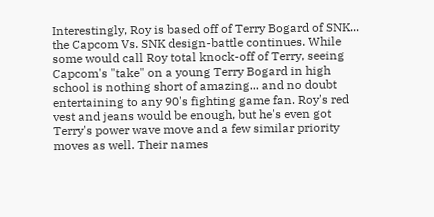Interestingly, Roy is based off of Terry Bogard of SNK... the Capcom Vs. SNK design-battle continues. While some would call Roy total knock-off of Terry, seeing Capcom's "take" on a young Terry Bogard in high school is nothing short of amazing... and no doubt entertaining to any 90's fighting game fan. Roy's red vest and jeans would be enough, but he's even got Terry's power wave move and a few similar priority moves as well. Their names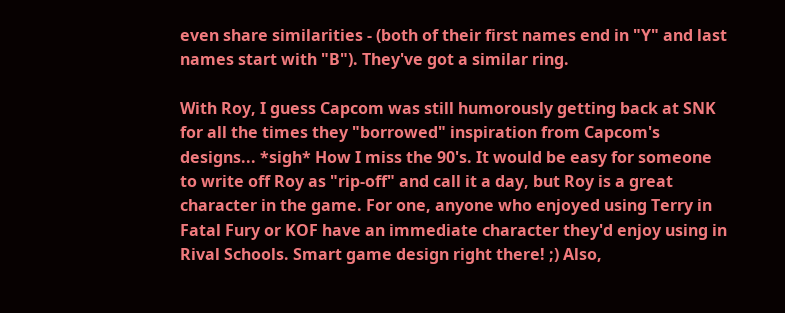even share similarities - (both of their first names end in "Y" and last names start with "B"). They've got a similar ring.

With Roy, I guess Capcom was still humorously getting back at SNK for all the times they "borrowed" inspiration from Capcom's designs... *sigh* How I miss the 90's. It would be easy for someone to write off Roy as "rip-off" and call it a day, but Roy is a great character in the game. For one, anyone who enjoyed using Terry in Fatal Fury or KOF have an immediate character they'd enjoy using in Rival Schools. Smart game design right there! ;) Also,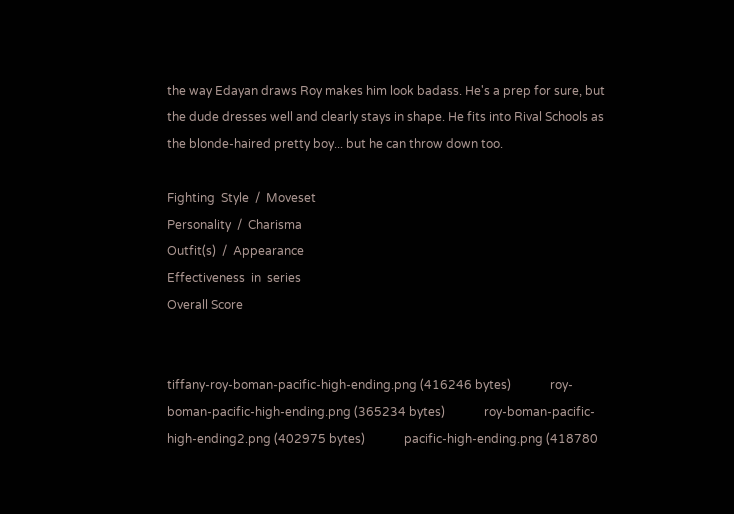the way Edayan draws Roy makes him look badass. He's a prep for sure, but the dude dresses well and clearly stays in shape. He fits into Rival Schools as the blonde-haired pretty boy... but he can throw down too.

Fighting  Style  /  Moveset
Personality  /  Charisma
Outfit(s)  /  Appearance
Effectiveness  in  series
Overall Score


tiffany-roy-boman-pacific-high-ending.png (416246 bytes)             roy-boman-pacific-high-ending.png (365234 bytes)             roy-boman-pacific-high-ending2.png (402975 bytes)             pacific-high-ending.png (418780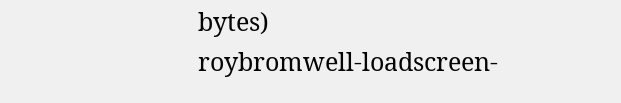bytes)
roybromwell-loadscreen-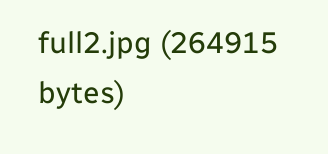full2.jpg (264915 bytes)